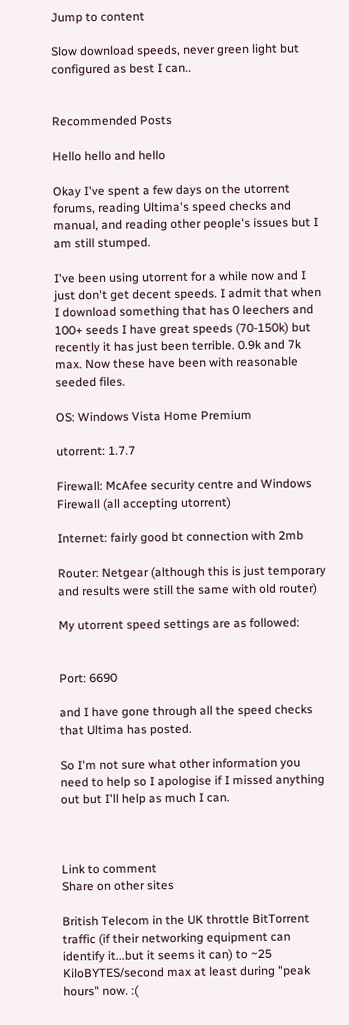Jump to content

Slow download speeds, never green light but configured as best I can..


Recommended Posts

Hello hello and hello

Okay I've spent a few days on the utorrent forums, reading Ultima's speed checks and manual, and reading other people's issues but I am still stumped.

I've been using utorrent for a while now and I just don't get decent speeds. I admit that when I download something that has 0 leechers and 100+ seeds I have great speeds (70-150k) but recently it has just been terrible. 0.9k and 7k max. Now these have been with reasonable seeded files.

OS: Windows Vista Home Premium

utorrent: 1.7.7

Firewall: McAfee security centre and Windows Firewall (all accepting utorrent)

Internet: fairly good bt connection with 2mb

Router: Netgear (although this is just temporary and results were still the same with old router)

My utorrent speed settings are as followed:


Port: 6690

and I have gone through all the speed checks that Ultima has posted.

So I'm not sure what other information you need to help so I apologise if I missed anything out but I'll help as much I can.



Link to comment
Share on other sites

British Telecom in the UK throttle BitTorrent traffic (if their networking equipment can identify it...but it seems it can) to ~25 KiloBYTES/second max at least during "peak hours" now. :(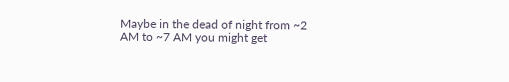Maybe in the dead of night from ~2 AM to ~7 AM you might get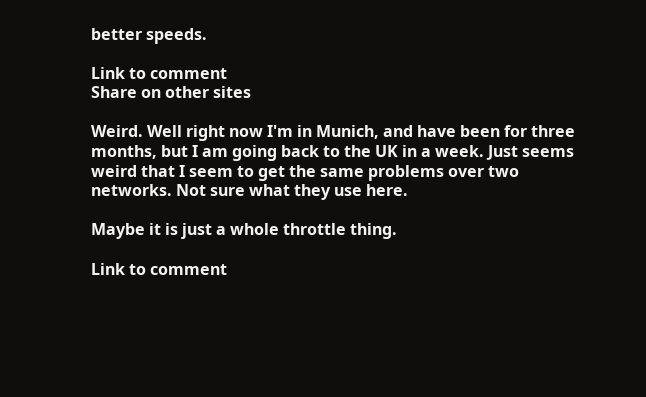better speeds.

Link to comment
Share on other sites

Weird. Well right now I'm in Munich, and have been for three months, but I am going back to the UK in a week. Just seems weird that I seem to get the same problems over two networks. Not sure what they use here.

Maybe it is just a whole throttle thing.

Link to comment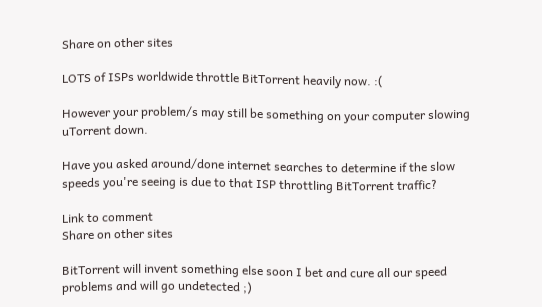Share on other sites

LOTS of ISPs worldwide throttle BitTorrent heavily now. :(

However your problem/s may still be something on your computer slowing uTorrent down.

Have you asked around/done internet searches to determine if the slow speeds you're seeing is due to that ISP throttling BitTorrent traffic?

Link to comment
Share on other sites

BitTorrent will invent something else soon I bet and cure all our speed problems and will go undetected ;)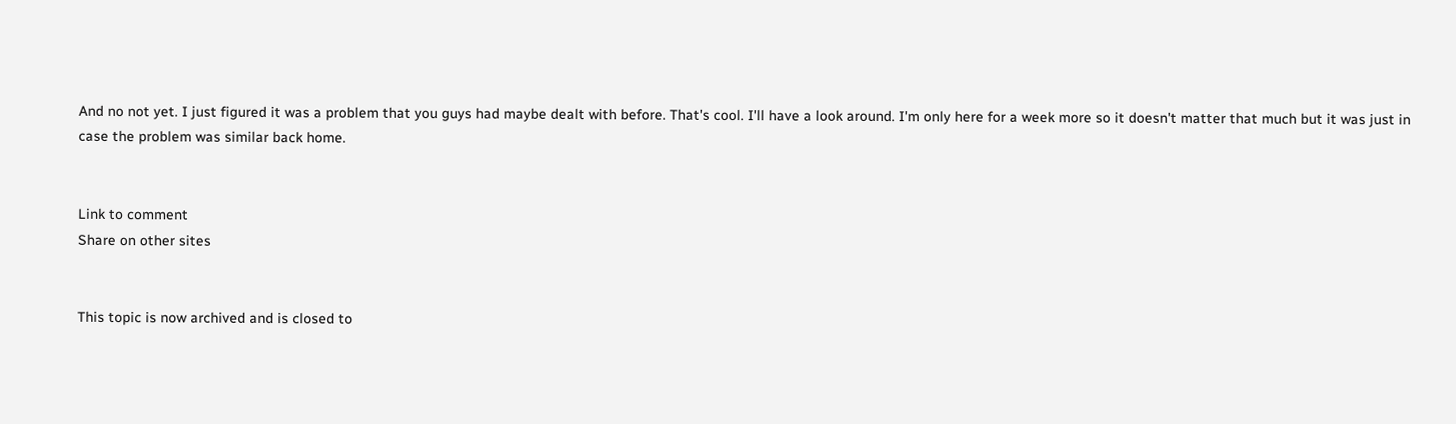And no not yet. I just figured it was a problem that you guys had maybe dealt with before. That's cool. I'll have a look around. I'm only here for a week more so it doesn't matter that much but it was just in case the problem was similar back home.


Link to comment
Share on other sites


This topic is now archived and is closed to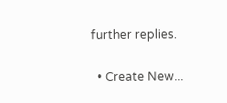further replies.

  • Create New...